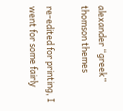alexander “greek” thomson themes

re-edited for printing, I went for some fairly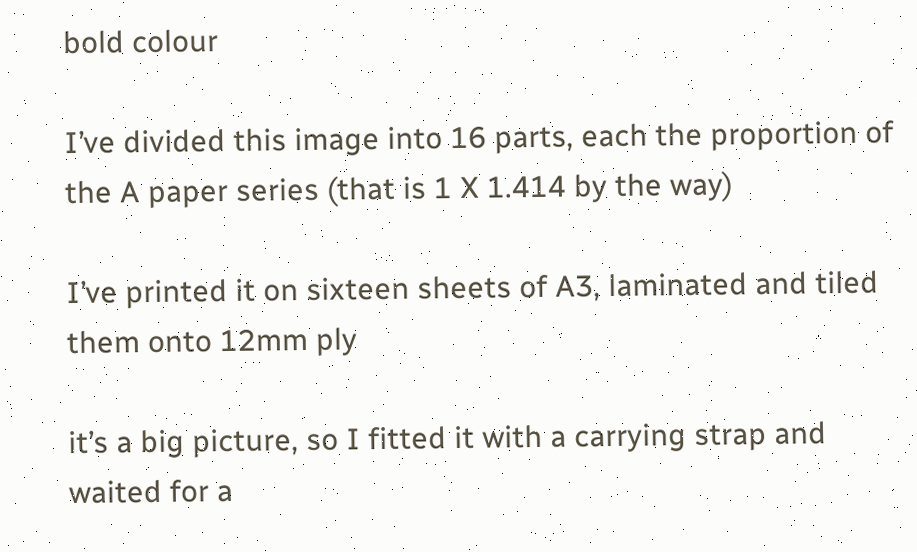bold colour

I’ve divided this image into 16 parts, each the proportion of the A paper series (that is 1 X 1.414 by the way)

I’ve printed it on sixteen sheets of A3, laminated and tiled them onto 12mm ply

it’s a big picture, so I fitted it with a carrying strap and waited for a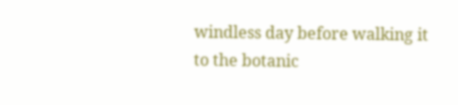windless day before walking it to the botanic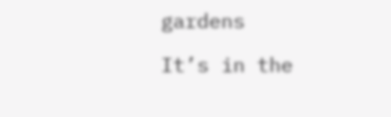gardens

It’s in the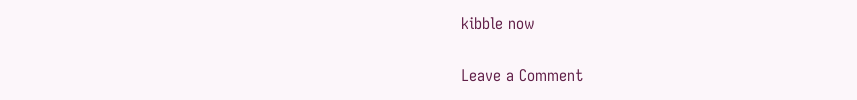kibble now


Leave a Comment